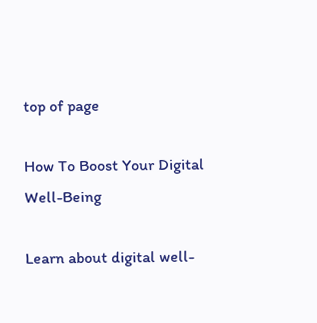top of page

How To Boost Your Digital Well-Being

Learn about digital well-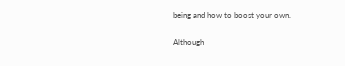being and how to boost your own.

Although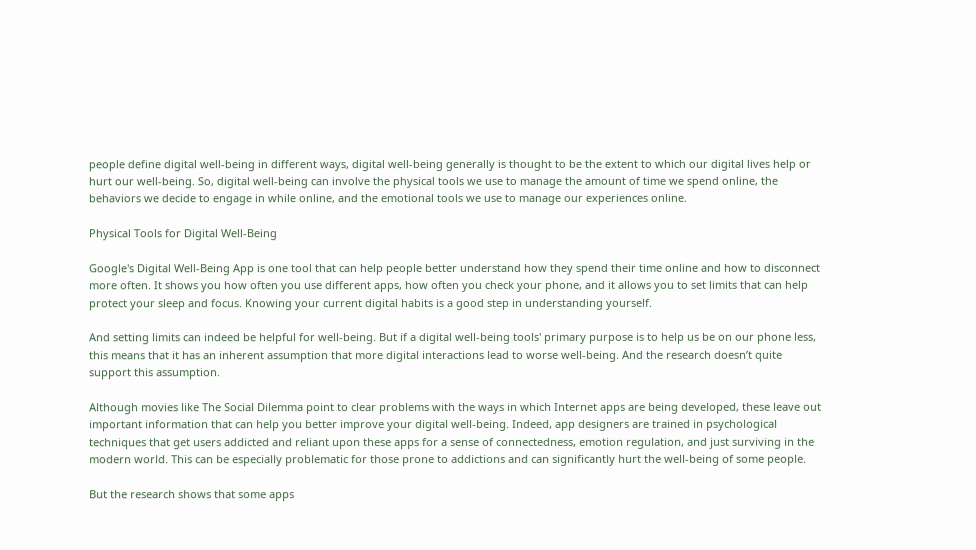people define digital well-being in different ways, digital well-being generally is thought to be the extent to which our digital lives help or hurt our well-being. So, digital well-being can involve the physical tools we use to manage the amount of time we spend online, the behaviors we decide to engage in while online, and the emotional tools we use to manage our experiences online.

Physical Tools for Digital Well-Being

Google's Digital Well-Being App is one tool that can help people better understand how they spend their time online and how to disconnect more often. It shows you how often you use different apps, how often you check your phone, and it allows you to set limits that can help protect your sleep and focus. Knowing your current digital habits is a good step in understanding yourself.

And setting limits can indeed be helpful for well-being. But if a digital well-being tools' primary purpose is to help us be on our phone less, this means that it has an inherent assumption that more digital interactions lead to worse well-being. And the research doesn’t quite support this assumption.

Although movies like The Social Dilemma point to clear problems with the ways in which Internet apps are being developed, these leave out important information that can help you better improve your digital well-being. Indeed, app designers are trained in psychological techniques that get users addicted and reliant upon these apps for a sense of connectedness, emotion regulation, and just surviving in the modern world. This can be especially problematic for those prone to addictions and can significantly hurt the well-being of some people.

But the research shows that some apps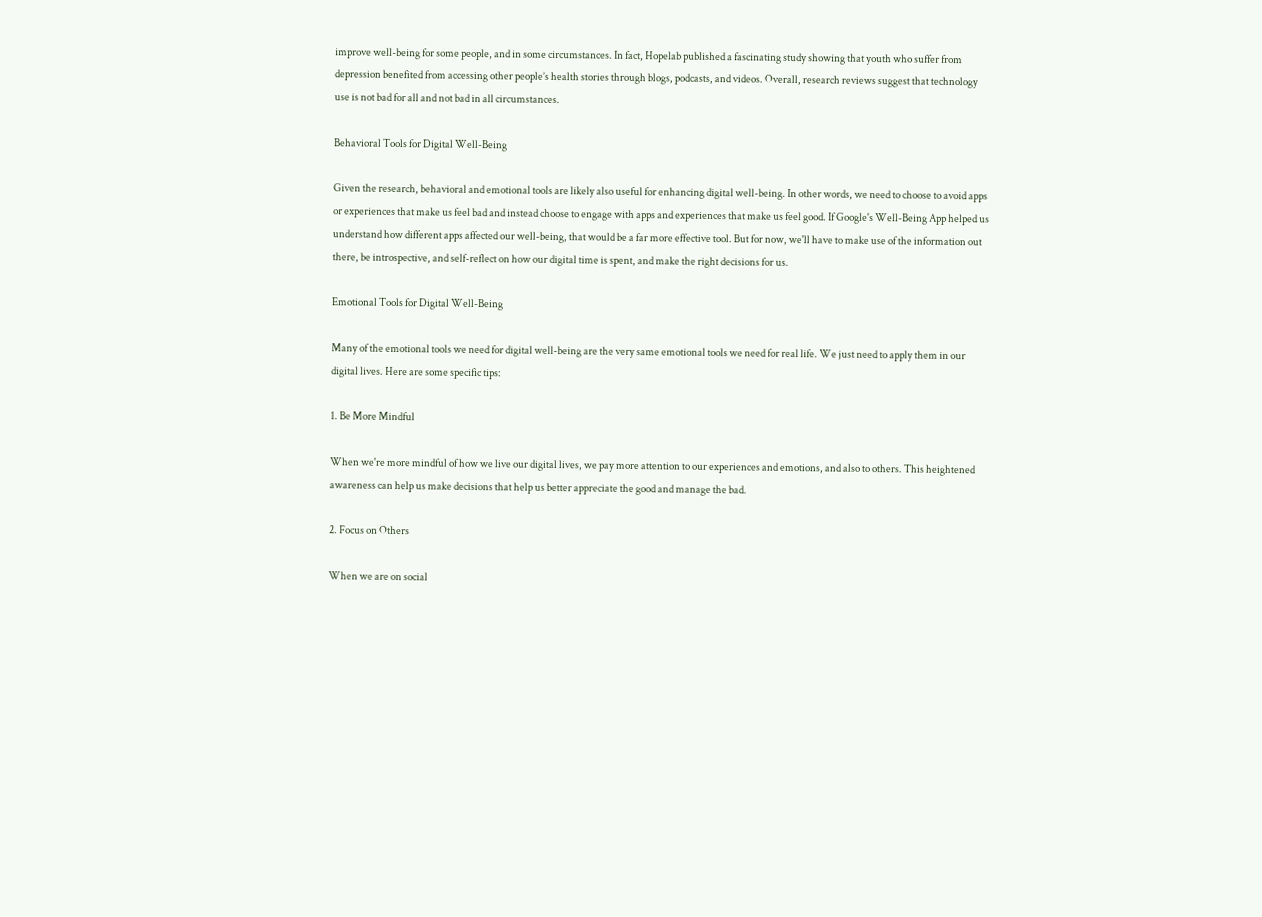improve well-being for some people, and in some circumstances. In fact, Hopelab published a fascinating study showing that youth who suffer from depression benefited from accessing other people’s health stories through blogs, podcasts, and videos. Overall, research reviews suggest that technology use is not bad for all and not bad in all circumstances.

Behavioral Tools for Digital Well-Being

Given the research, behavioral and emotional tools are likely also useful for enhancing digital well-being. In other words, we need to choose to avoid apps or experiences that make us feel bad and instead choose to engage with apps and experiences that make us feel good. If Google's Well-Being App helped us understand how different apps affected our well-being, that would be a far more effective tool. But for now, we'll have to make use of the information out there, be introspective, and self-reflect on how our digital time is spent, and make the right decisions for us.

Emotional Tools for Digital Well-Being

Many of the emotional tools we need for digital well-being are the very same emotional tools we need for real life. We just need to apply them in our digital lives. Here are some specific tips:

1. Be More Mindful

When we're more mindful of how we live our digital lives, we pay more attention to our experiences and emotions, and also to others. This heightened awareness can help us make decisions that help us better appreciate the good and manage the bad.

2. Focus on Others

When we are on social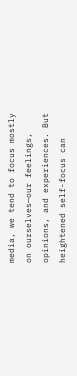media, we tend to focus mostly on ourselves—our feelings, opinions, and experiences. But heightened self-focus can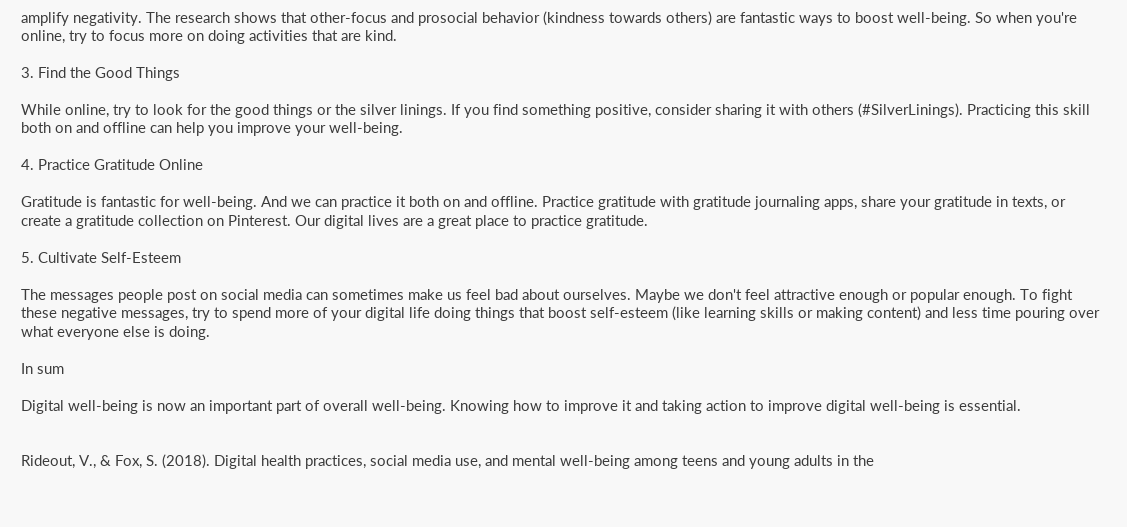amplify negativity. The research shows that other-focus and prosocial behavior (kindness towards others) are fantastic ways to boost well-being. So when you're online, try to focus more on doing activities that are kind.

3. Find the Good Things

While online, try to look for the good things or the silver linings. If you find something positive, consider sharing it with others (#SilverLinings). Practicing this skill both on and offline can help you improve your well-being.

4. Practice Gratitude Online

Gratitude is fantastic for well-being. And we can practice it both on and offline. Practice gratitude with gratitude journaling apps, share your gratitude in texts, or create a gratitude collection on Pinterest. Our digital lives are a great place to practice gratitude.

5. Cultivate Self-Esteem

The messages people post on social media can sometimes make us feel bad about ourselves. Maybe we don't feel attractive enough or popular enough. To fight these negative messages, try to spend more of your digital life doing things that boost self-esteem (like learning skills or making content) and less time pouring over what everyone else is doing.

In sum

Digital well-being is now an important part of overall well-being. Knowing how to improve it and taking action to improve digital well-being is essential.


Rideout, V., & Fox, S. (2018). Digital health practices, social media use, and mental well-being among teens and young adults in the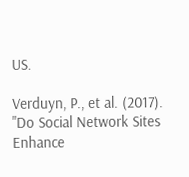US.

Verduyn, P., et al. (2017). "Do Social Network Sites Enhance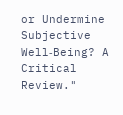or Undermine Subjective Well‐Being? A Critical Review."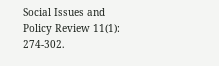Social Issues and Policy Review 11(1): 274-302.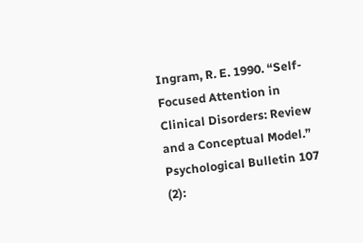Ingram, R. E. 1990. “Self-Focused Attention in Clinical Disorders: Review and a Conceptual Model.” Psychological Bulletin 107 (2):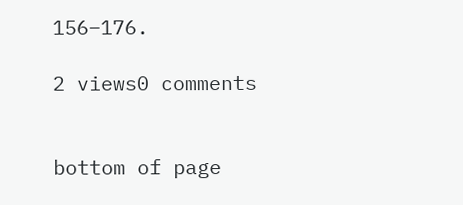156–176.

2 views0 comments


bottom of page